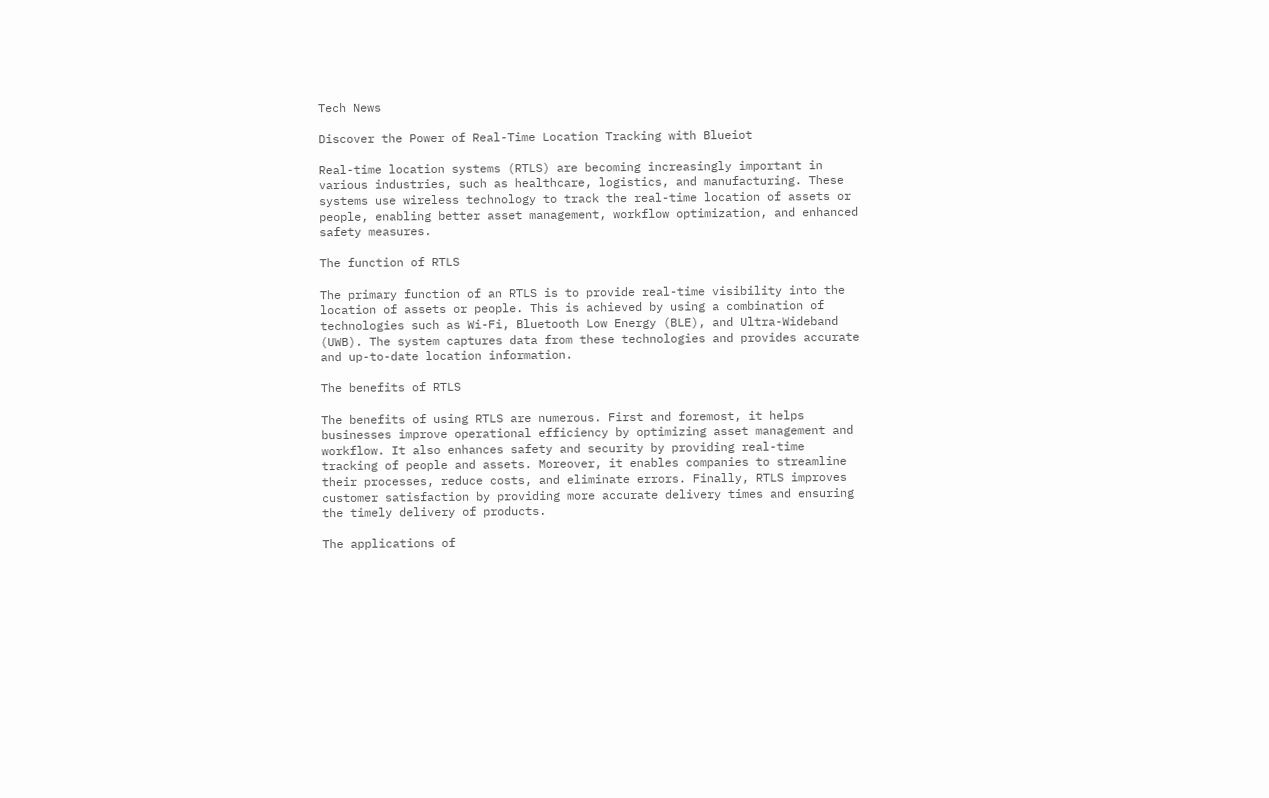Tech News

Discover the Power of Real-Time Location Tracking with Blueiot

Real-time location systems (RTLS) are becoming increasingly important in various industries, such as healthcare, logistics, and manufacturing. These systems use wireless technology to track the real-time location of assets or people, enabling better asset management, workflow optimization, and enhanced safety measures.

The function of RTLS

The primary function of an RTLS is to provide real-time visibility into the location of assets or people. This is achieved by using a combination of technologies such as Wi-Fi, Bluetooth Low Energy (BLE), and Ultra-Wideband (UWB). The system captures data from these technologies and provides accurate and up-to-date location information.

The benefits of RTLS

The benefits of using RTLS are numerous. First and foremost, it helps businesses improve operational efficiency by optimizing asset management and workflow. It also enhances safety and security by providing real-time tracking of people and assets. Moreover, it enables companies to streamline their processes, reduce costs, and eliminate errors. Finally, RTLS improves customer satisfaction by providing more accurate delivery times and ensuring the timely delivery of products.

The applications of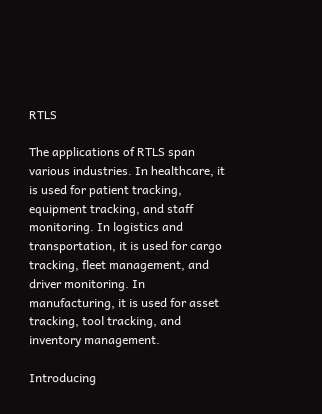RTLS

The applications of RTLS span various industries. In healthcare, it is used for patient tracking, equipment tracking, and staff monitoring. In logistics and transportation, it is used for cargo tracking, fleet management, and driver monitoring. In manufacturing, it is used for asset tracking, tool tracking, and inventory management.

Introducing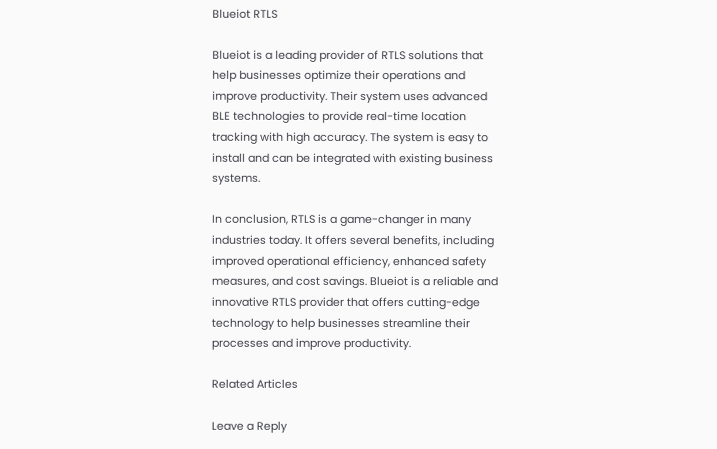Blueiot RTLS

Blueiot is a leading provider of RTLS solutions that help businesses optimize their operations and improve productivity. Their system uses advanced BLE technologies to provide real-time location tracking with high accuracy. The system is easy to install and can be integrated with existing business systems.

In conclusion, RTLS is a game-changer in many industries today. It offers several benefits, including improved operational efficiency, enhanced safety measures, and cost savings. Blueiot is a reliable and innovative RTLS provider that offers cutting-edge technology to help businesses streamline their processes and improve productivity.

Related Articles

Leave a Reply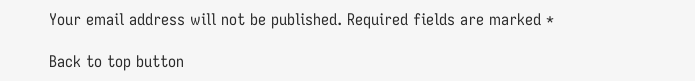Your email address will not be published. Required fields are marked *

Back to top button